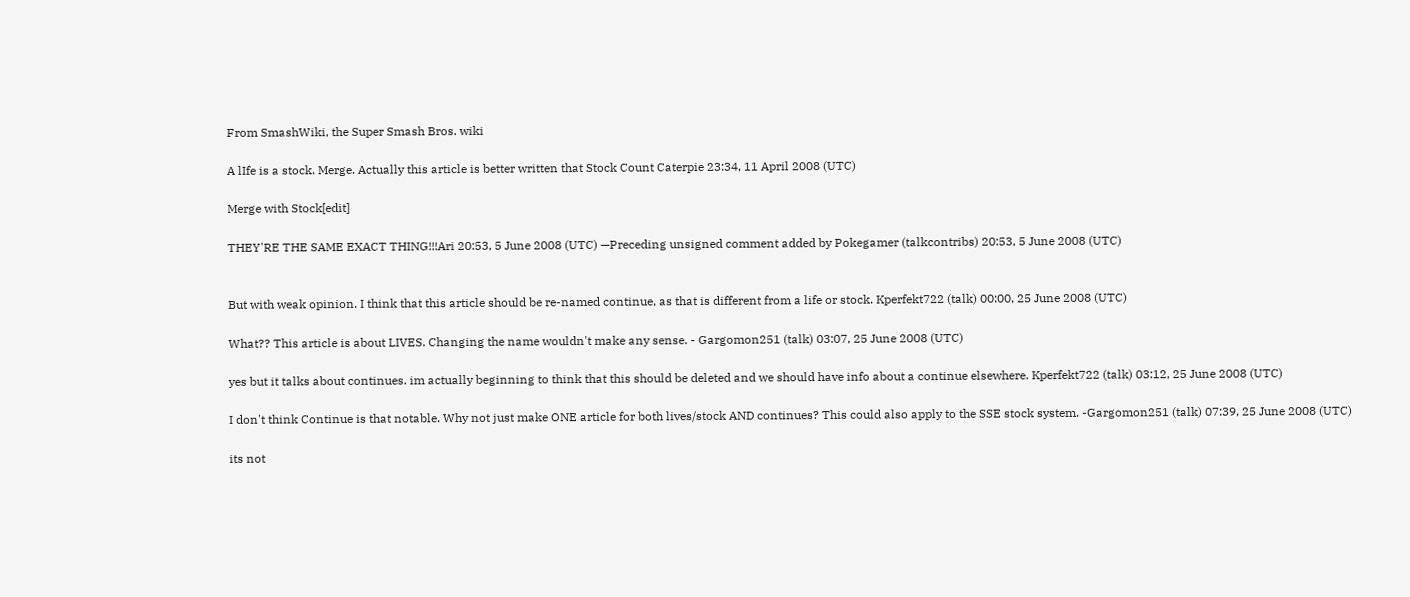From SmashWiki, the Super Smash Bros. wiki

A lIfe is a stock. Merge. Actually this article is better written that Stock Count Caterpie 23:34, 11 April 2008 (UTC)

Merge with Stock[edit]

THEY'RE THE SAME EXACT THING!!!Ari 20:53, 5 June 2008 (UTC) —Preceding unsigned comment added by Pokegamer (talkcontribs) 20:53, 5 June 2008 (UTC)


But with weak opinion. I think that this article should be re-named continue, as that is different from a life or stock. Kperfekt722 (talk) 00:00, 25 June 2008 (UTC)

What?? This article is about LIVES. Changing the name wouldn't make any sense. - Gargomon251 (talk) 03:07, 25 June 2008 (UTC)

yes but it talks about continues. im actually beginning to think that this should be deleted and we should have info about a continue elsewhere. Kperfekt722 (talk) 03:12, 25 June 2008 (UTC)

I don't think Continue is that notable. Why not just make ONE article for both lives/stock AND continues? This could also apply to the SSE stock system. -Gargomon251 (talk) 07:39, 25 June 2008 (UTC)

its not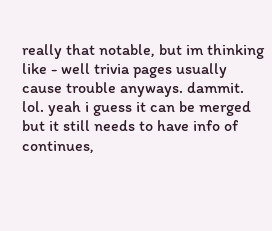really that notable, but im thinking like - well trivia pages usually cause trouble anyways. dammit. lol. yeah i guess it can be merged but it still needs to have info of continues,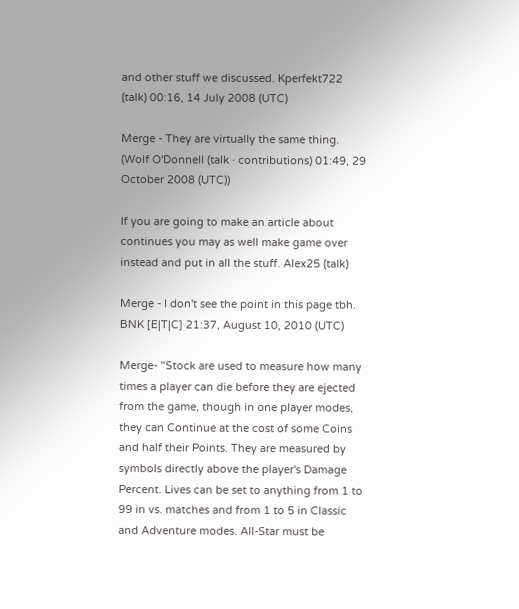and other stuff we discussed. Kperfekt722 (talk) 00:16, 14 July 2008 (UTC)

Merge - They are virtually the same thing. (Wolf O'Donnell (talk · contributions) 01:49, 29 October 2008 (UTC))

If you are going to make an article about continues you may as well make game over instead and put in all the stuff. Alex25 (talk)

Merge - I don't see the point in this page tbh. BNK [E|T|C] 21:37, August 10, 2010 (UTC)

Merge- "Stock are used to measure how many times a player can die before they are ejected from the game, though in one player modes, they can Continue at the cost of some Coins and half their Points. They are measured by symbols directly above the player's Damage Percent. Lives can be set to anything from 1 to 99 in vs. matches and from 1 to 5 in Classic and Adventure modes. All-Star must be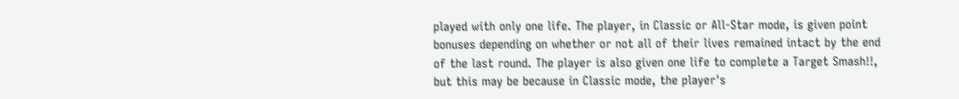played with only one life. The player, in Classic or All-Star mode, is given point bonuses depending on whether or not all of their lives remained intact by the end of the last round. The player is also given one life to complete a Target Smash!!, but this may be because in Classic mode, the player's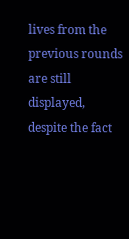lives from the previous rounds are still displayed, despite the fact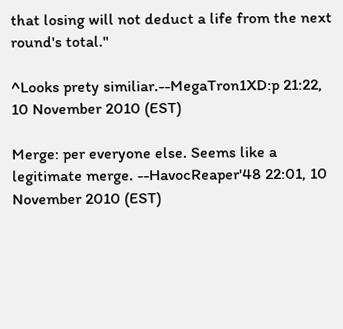that losing will not deduct a life from the next round's total."

^Looks prety similiar.--MegaTron1XD:p 21:22, 10 November 2010 (EST)

Merge: per everyone else. Seems like a legitimate merge. --HavocReaper'48 22:01, 10 November 2010 (EST)